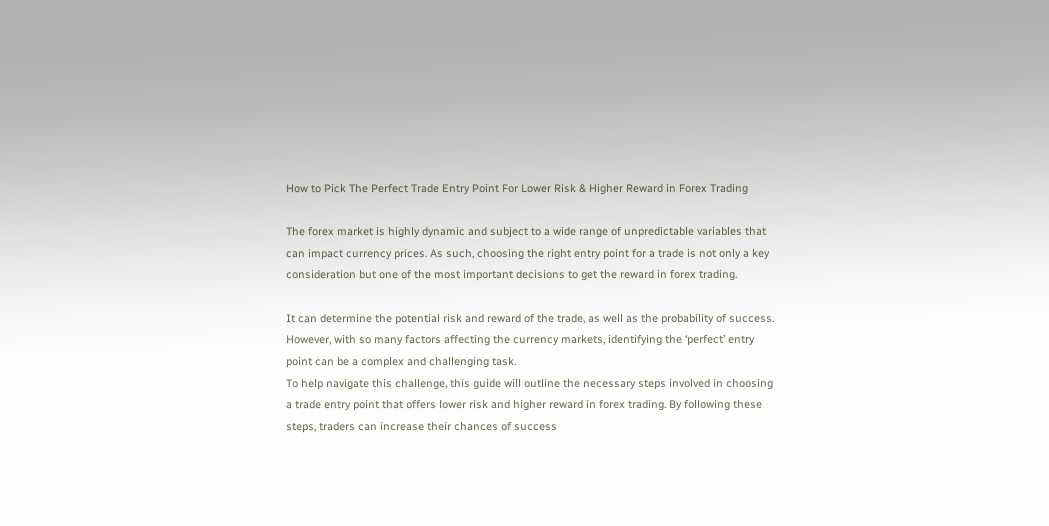How to Pick The Perfect Trade Entry Point For Lower Risk & Higher Reward in Forex Trading

The forex market is highly dynamic and subject to a wide range of unpredictable variables that can impact currency prices. As such, choosing the right entry point for a trade is not only a key consideration but one of the most important decisions to get the reward in forex trading.

It can determine the potential risk and reward of the trade, as well as the probability of success. However, with so many factors affecting the currency markets, identifying the ‘perfect’ entry point can be a complex and challenging task.
To help navigate this challenge, this guide will outline the necessary steps involved in choosing a trade entry point that offers lower risk and higher reward in forex trading. By following these steps, traders can increase their chances of success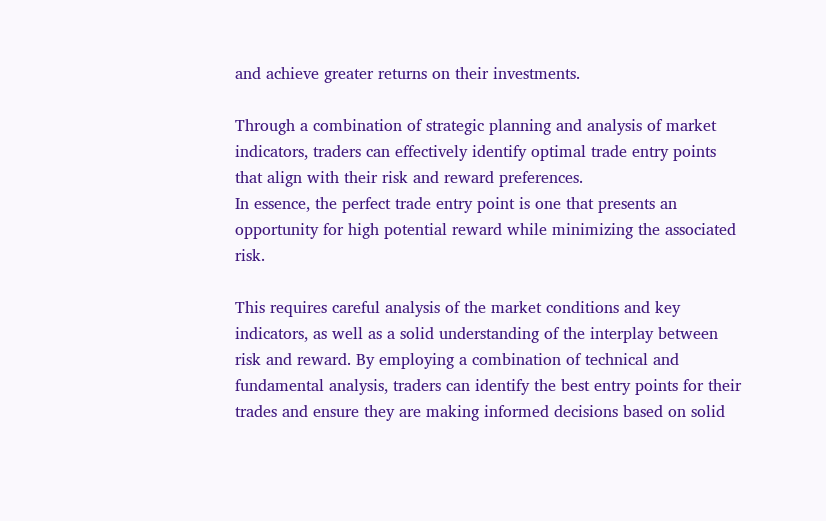and achieve greater returns on their investments.

Through a combination of strategic planning and analysis of market indicators, traders can effectively identify optimal trade entry points that align with their risk and reward preferences.
In essence, the perfect trade entry point is one that presents an opportunity for high potential reward while minimizing the associated risk.

This requires careful analysis of the market conditions and key indicators, as well as a solid understanding of the interplay between risk and reward. By employing a combination of technical and fundamental analysis, traders can identify the best entry points for their trades and ensure they are making informed decisions based on solid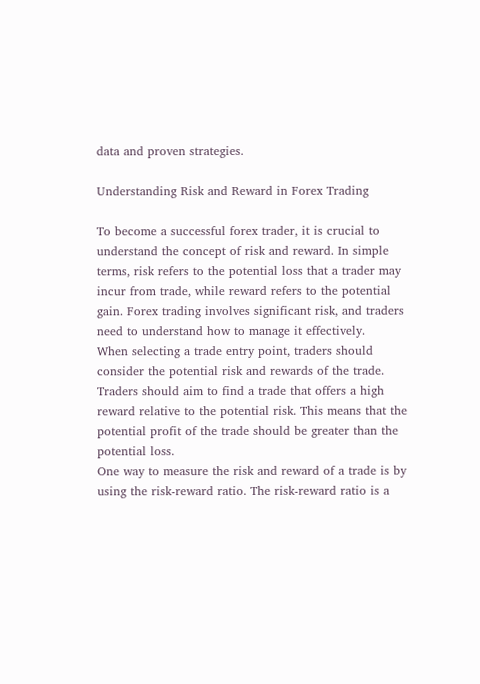data and proven strategies.

Understanding Risk and Reward in Forex Trading

To become a successful forex trader, it is crucial to understand the concept of risk and reward. In simple terms, risk refers to the potential loss that a trader may incur from trade, while reward refers to the potential gain. Forex trading involves significant risk, and traders need to understand how to manage it effectively.
When selecting a trade entry point, traders should consider the potential risk and rewards of the trade. Traders should aim to find a trade that offers a high reward relative to the potential risk. This means that the potential profit of the trade should be greater than the potential loss.
One way to measure the risk and reward of a trade is by using the risk-reward ratio. The risk-reward ratio is a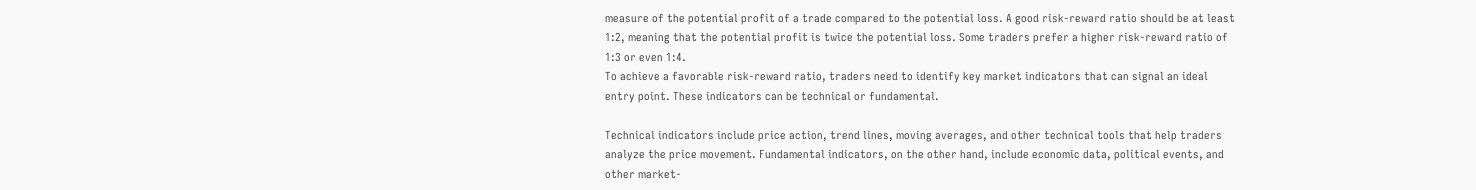measure of the potential profit of a trade compared to the potential loss. A good risk-reward ratio should be at least 1:2, meaning that the potential profit is twice the potential loss. Some traders prefer a higher risk-reward ratio of 1:3 or even 1:4.
To achieve a favorable risk-reward ratio, traders need to identify key market indicators that can signal an ideal entry point. These indicators can be technical or fundamental.

Technical indicators include price action, trend lines, moving averages, and other technical tools that help traders analyze the price movement. Fundamental indicators, on the other hand, include economic data, political events, and other market-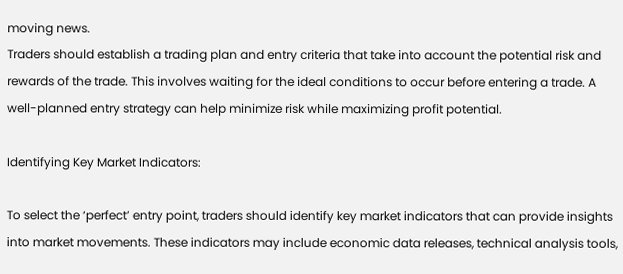moving news.
Traders should establish a trading plan and entry criteria that take into account the potential risk and rewards of the trade. This involves waiting for the ideal conditions to occur before entering a trade. A well-planned entry strategy can help minimize risk while maximizing profit potential.

Identifying Key Market Indicators:

To select the ‘perfect’ entry point, traders should identify key market indicators that can provide insights into market movements. These indicators may include economic data releases, technical analysis tools,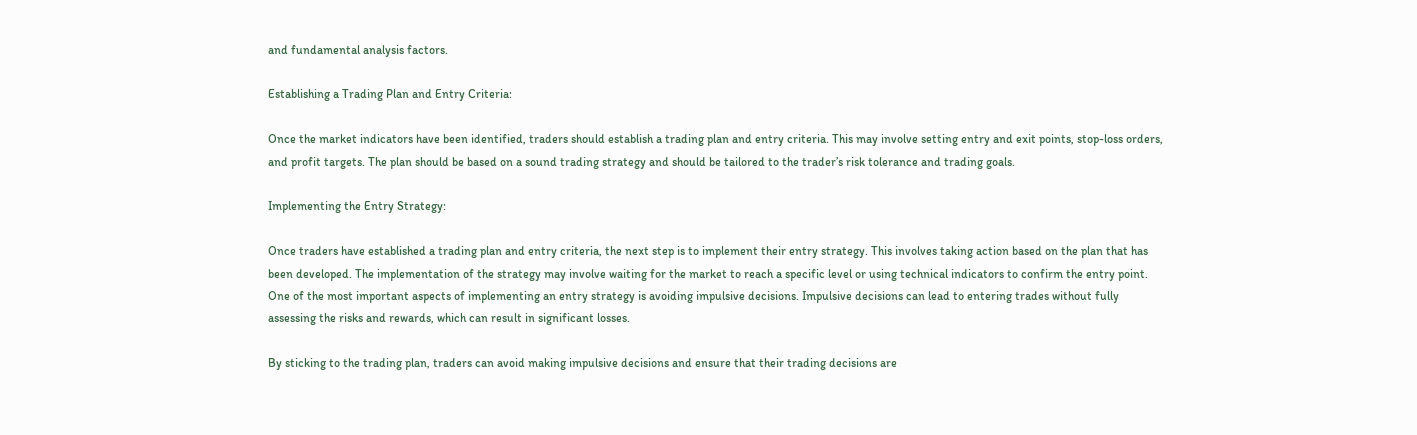and fundamental analysis factors.

Establishing a Trading Plan and Entry Criteria:

Once the market indicators have been identified, traders should establish a trading plan and entry criteria. This may involve setting entry and exit points, stop-loss orders, and profit targets. The plan should be based on a sound trading strategy and should be tailored to the trader’s risk tolerance and trading goals.

Implementing the Entry Strategy:

Once traders have established a trading plan and entry criteria, the next step is to implement their entry strategy. This involves taking action based on the plan that has been developed. The implementation of the strategy may involve waiting for the market to reach a specific level or using technical indicators to confirm the entry point.
One of the most important aspects of implementing an entry strategy is avoiding impulsive decisions. Impulsive decisions can lead to entering trades without fully assessing the risks and rewards, which can result in significant losses.

By sticking to the trading plan, traders can avoid making impulsive decisions and ensure that their trading decisions are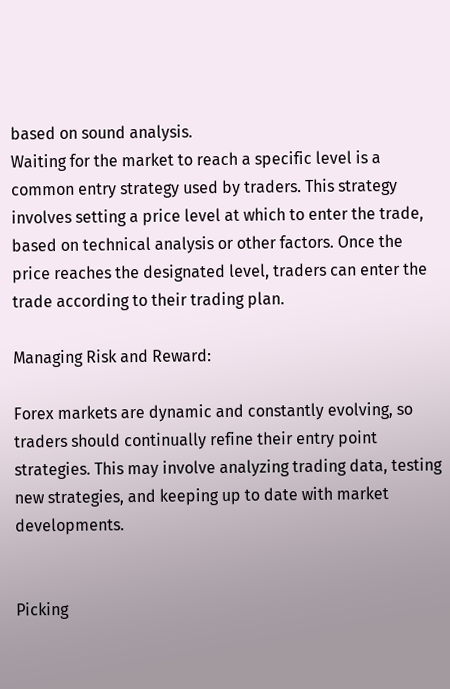based on sound analysis.
Waiting for the market to reach a specific level is a common entry strategy used by traders. This strategy involves setting a price level at which to enter the trade, based on technical analysis or other factors. Once the price reaches the designated level, traders can enter the trade according to their trading plan.

Managing Risk and Reward:

Forex markets are dynamic and constantly evolving, so traders should continually refine their entry point strategies. This may involve analyzing trading data, testing new strategies, and keeping up to date with market developments.


Picking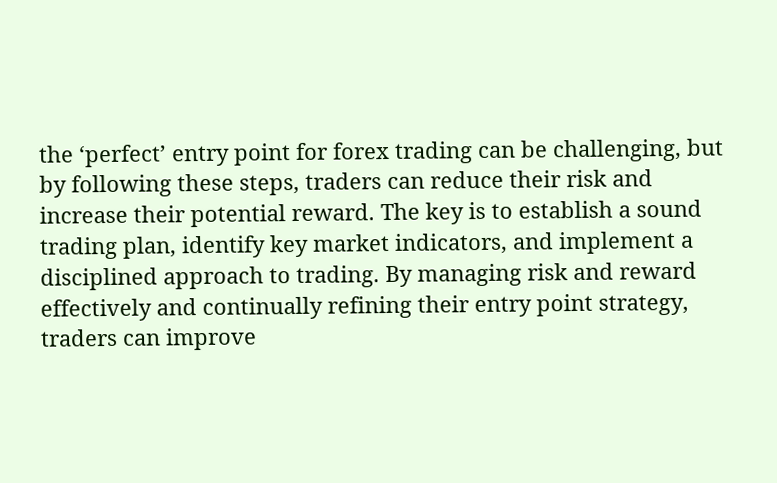the ‘perfect’ entry point for forex trading can be challenging, but by following these steps, traders can reduce their risk and increase their potential reward. The key is to establish a sound trading plan, identify key market indicators, and implement a disciplined approach to trading. By managing risk and reward effectively and continually refining their entry point strategy, traders can improve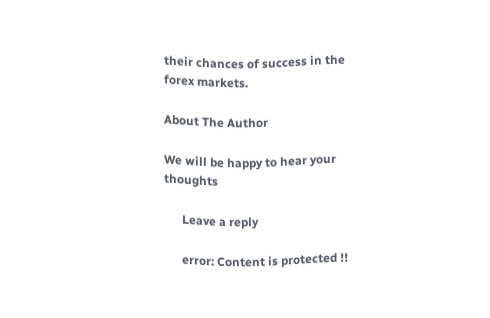their chances of success in the forex markets.

About The Author

We will be happy to hear your thoughts

      Leave a reply

      error: Content is protected !!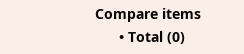Compare items
      • Total (0)